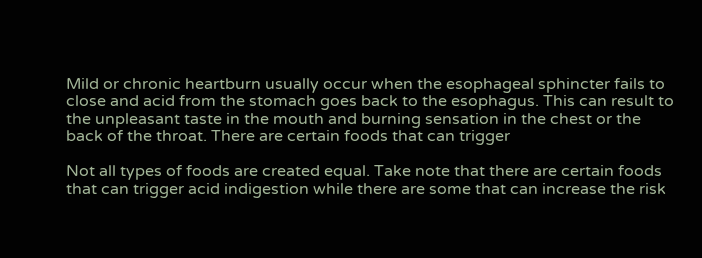Mild or chronic heartburn usually occur when the esophageal sphincter fails to close and acid from the stomach goes back to the esophagus. This can result to the unpleasant taste in the mouth and burning sensation in the chest or the back of the throat. There are certain foods that can trigger

Not all types of foods are created equal. Take note that there are certain foods that can trigger acid indigestion while there are some that can increase the risk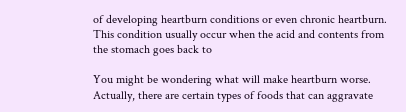of developing heartburn conditions or even chronic heartburn. This condition usually occur when the acid and contents from the stomach goes back to

You might be wondering what will make heartburn worse. Actually, there are certain types of foods that can aggravate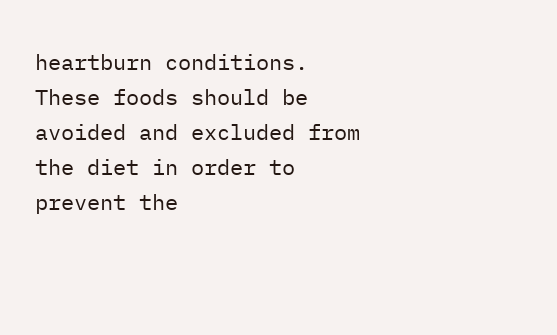heartburn conditions. These foods should be avoided and excluded from the diet in order to prevent the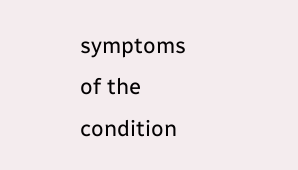symptoms of the condition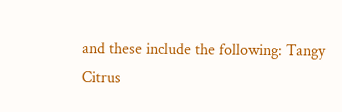and these include the following: Tangy Citrus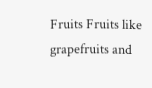Fruits Fruits like grapefruits and